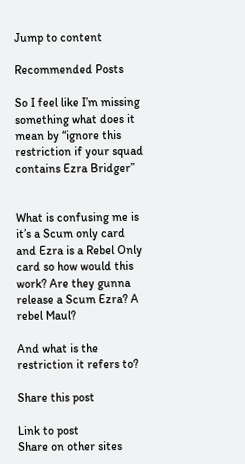Jump to content

Recommended Posts

So I feel like I’m missing something what does it mean by “ignore this restriction if your squad contains Ezra Bridger”


What is confusing me is it’s a Scum only card and Ezra is a Rebel Only card so how would this work? Are they gunna release a Scum Ezra? A rebel Maul?

And what is the restriction it refers to?

Share this post

Link to post
Share on other sites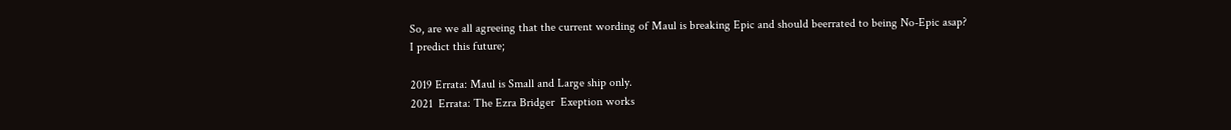So, are we all agreeing that the current wording of Maul is breaking Epic and should beerrated to being No-Epic asap?
I predict this future;

2019 Errata: Maul is Small and Large ship only.
2021  Errata: The Ezra Bridger  Exeption works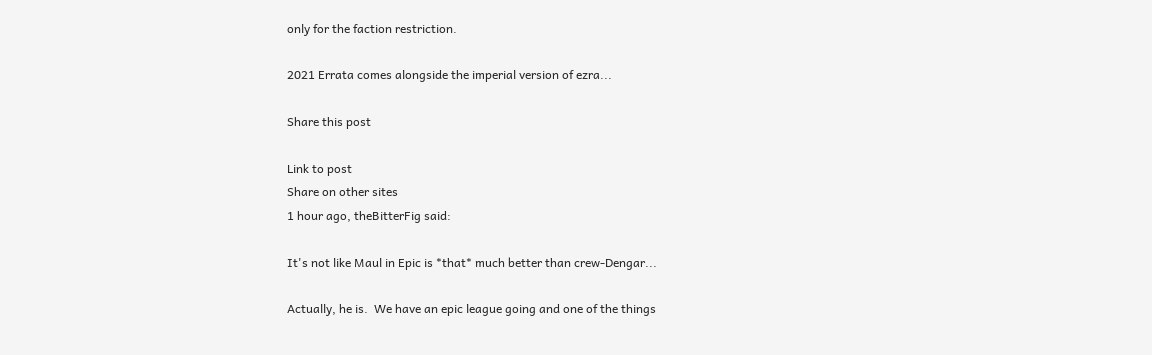only for the faction restriction.

2021 Errata comes alongside the imperial version of ezra...

Share this post

Link to post
Share on other sites
1 hour ago, theBitterFig said:

It's not like Maul in Epic is *that* much better than crew-Dengar...

Actually, he is.  We have an epic league going and one of the things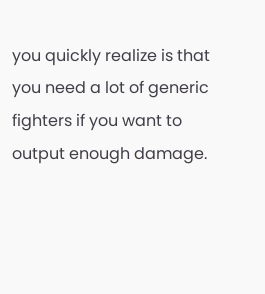you quickly realize is that you need a lot of generic fighters if you want to output enough damage.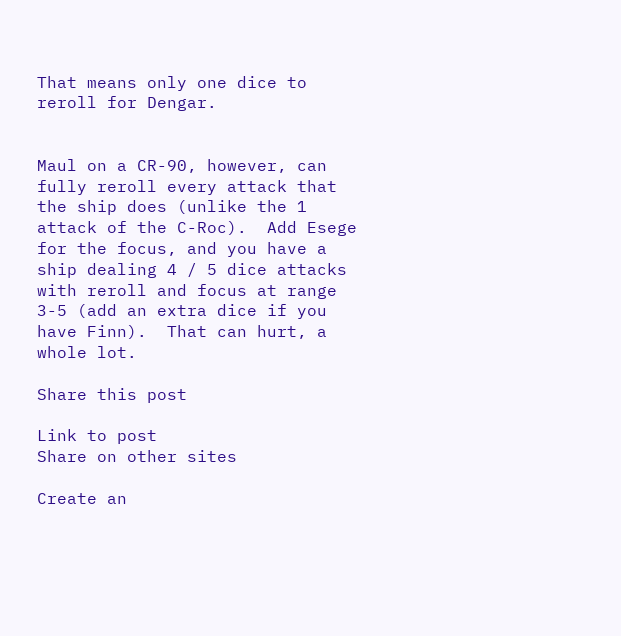That means only one dice to reroll for Dengar.


Maul on a CR-90, however, can fully reroll every attack that the ship does (unlike the 1 attack of the C-Roc).  Add Esege for the focus, and you have a ship dealing 4 / 5 dice attacks with reroll and focus at range 3-5 (add an extra dice if you have Finn).  That can hurt, a whole lot.

Share this post

Link to post
Share on other sites

Create an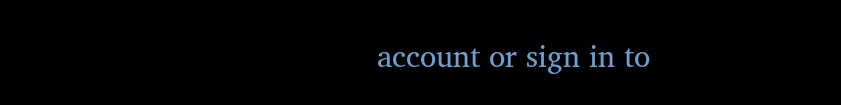account or sign in to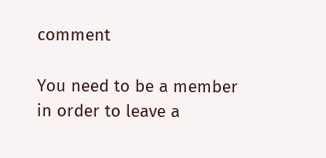comment

You need to be a member in order to leave a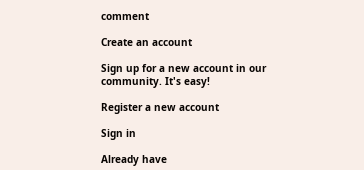comment

Create an account

Sign up for a new account in our community. It's easy!

Register a new account

Sign in

Already have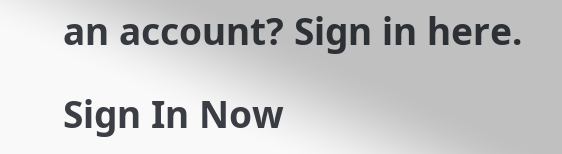an account? Sign in here.

Sign In Now